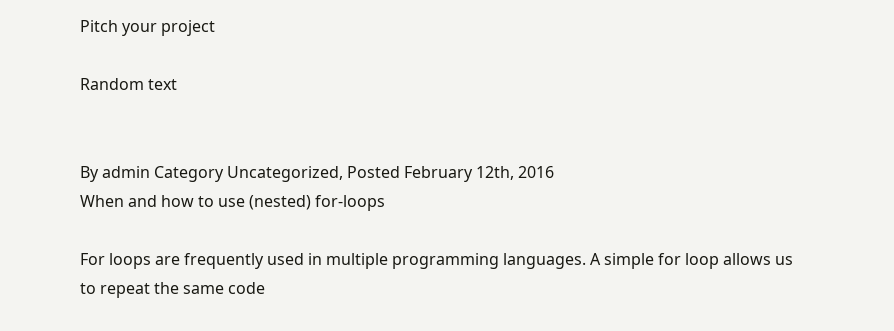Pitch your project

Random text


By admin Category Uncategorized, Posted February 12th, 2016
When and how to use (nested) for-loops

For loops are frequently used in multiple programming languages. A simple for loop allows us to repeat the same code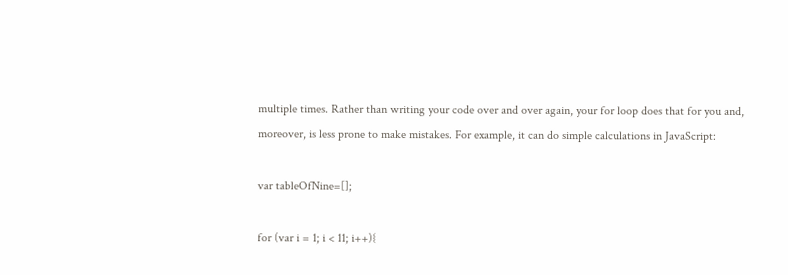multiple times. Rather than writing your code over and over again, your for loop does that for you and, moreover, is less prone to make mistakes. For example, it can do simple calculations in JavaScript:

var tableOfNine=[];

for (var i = 1; i < 11; i++){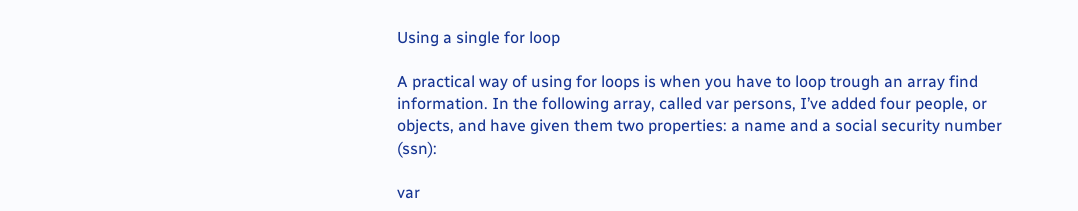Using a single for loop

A practical way of using for loops is when you have to loop trough an array find information. In the following array, called var persons, I’ve added four people, or objects, and have given them two properties: a name and a social security number (ssn):

var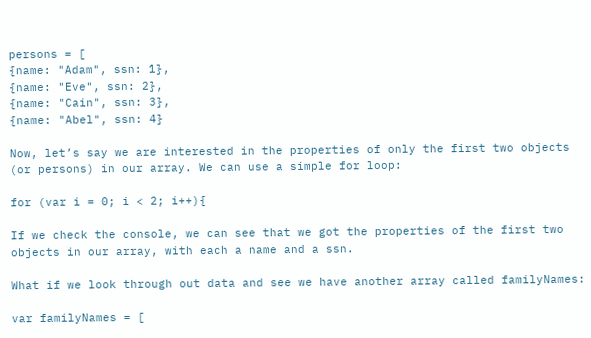persons = [
{name: "Adam", ssn: 1},
{name: "Eve", ssn: 2},
{name: "Cain", ssn: 3},
{name: "Abel", ssn: 4}

Now, let’s say we are interested in the properties of only the first two objects (or persons) in our array. We can use a simple for loop:

for (var i = 0; i < 2; i++){

If we check the console, we can see that we got the properties of the first two objects in our array, with each a name and a ssn.

What if we look through out data and see we have another array called familyNames:

var familyNames = [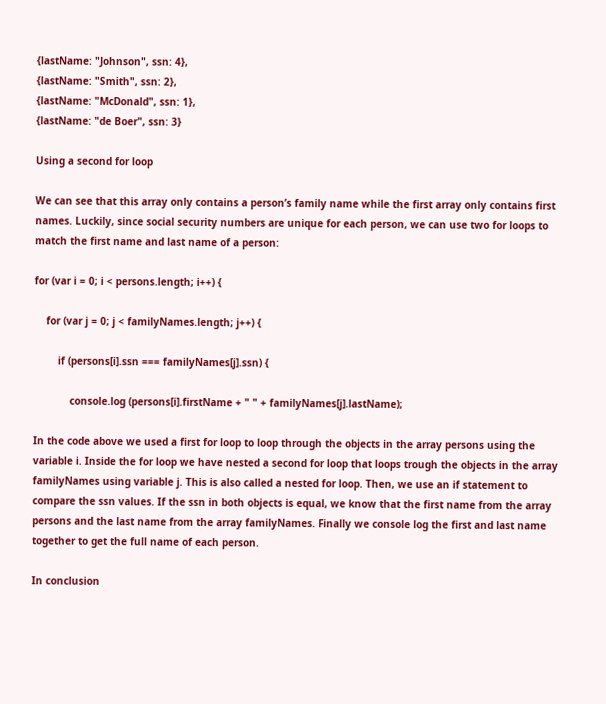{lastName: "Johnson", ssn: 4},
{lastName: "Smith", ssn: 2},
{lastName: "McDonald", ssn: 1},
{lastName: "de Boer", ssn: 3}

Using a second for loop

We can see that this array only contains a person’s family name while the first array only contains first names. Luckily, since social security numbers are unique for each person, we can use two for loops to match the first name and last name of a person:

for (var i = 0; i < persons.length; i++) {

    for (var j = 0; j < familyNames.length; j++) {

        if (persons[i].ssn === familyNames[j].ssn) {

            console.log (persons[i].firstName + " " + familyNames[j].lastName);

In the code above we used a first for loop to loop through the objects in the array persons using the variable i. Inside the for loop we have nested a second for loop that loops trough the objects in the array familyNames using variable j. This is also called a nested for loop. Then, we use an if statement to compare the ssn values. If the ssn in both objects is equal, we know that the first name from the array persons and the last name from the array familyNames. Finally we console log the first and last name together to get the full name of each person.

In conclusion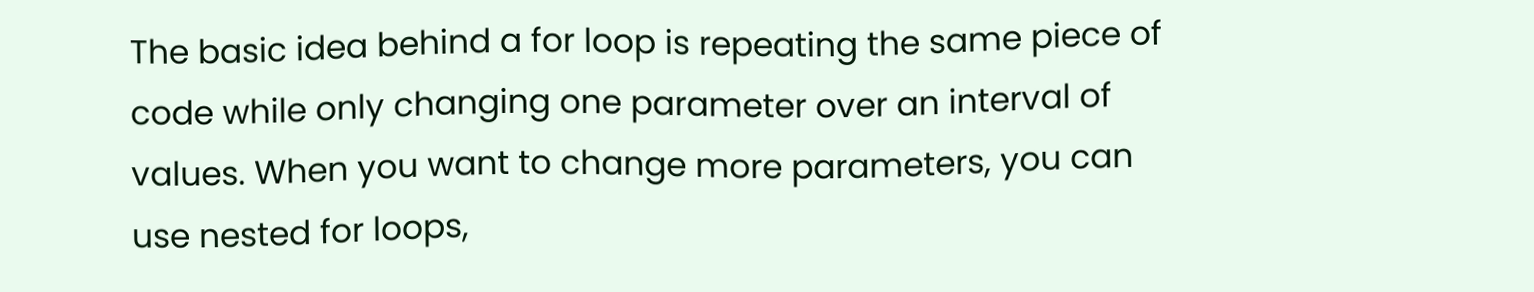The basic idea behind a for loop is repeating the same piece of code while only changing one parameter over an interval of values. When you want to change more parameters, you can use nested for loops,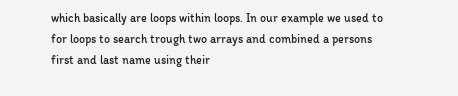which basically are loops within loops. In our example we used to for loops to search trough two arrays and combined a persons first and last name using their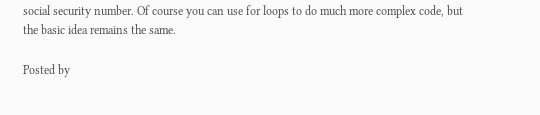social security number. Of course you can use for loops to do much more complex code, but the basic idea remains the same.

Posted by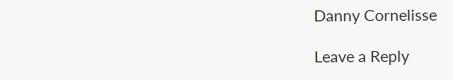Danny Cornelisse

Leave a Reply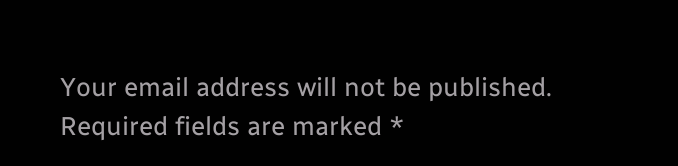Your email address will not be published. Required fields are marked *